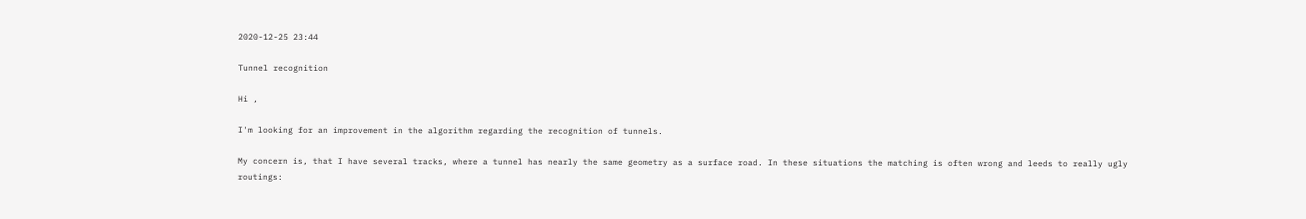2020-12-25 23:44

Tunnel recognition

Hi ,

I'm looking for an improvement in the algorithm regarding the recognition of tunnels.

My concern is, that I have several tracks, where a tunnel has nearly the same geometry as a surface road. In these situations the matching is often wrong and leeds to really ugly routings: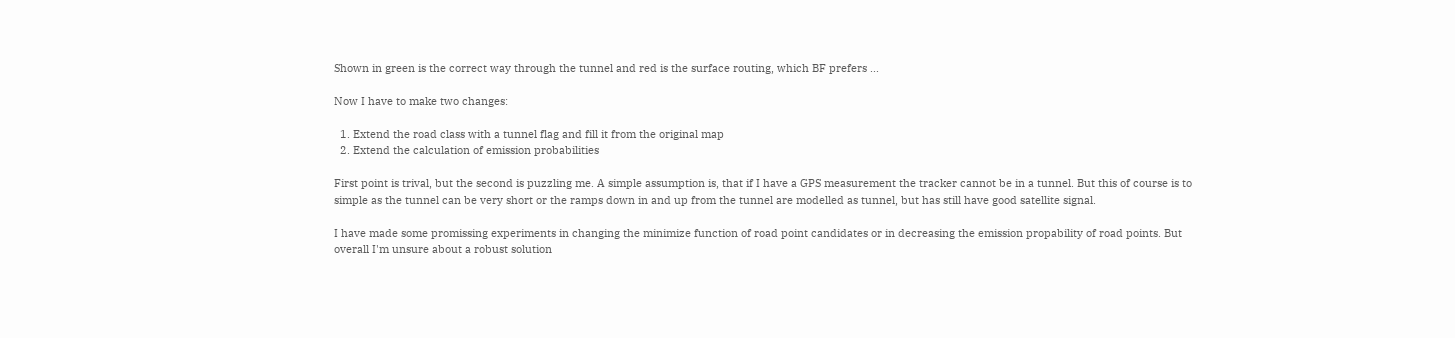Shown in green is the correct way through the tunnel and red is the surface routing, which BF prefers ...

Now I have to make two changes:

  1. Extend the road class with a tunnel flag and fill it from the original map
  2. Extend the calculation of emission probabilities

First point is trival, but the second is puzzling me. A simple assumption is, that if I have a GPS measurement the tracker cannot be in a tunnel. But this of course is to simple as the tunnel can be very short or the ramps down in and up from the tunnel are modelled as tunnel, but has still have good satellite signal.

I have made some promissing experiments in changing the minimize function of road point candidates or in decreasing the emission propability of road points. But overall I'm unsure about a robust solution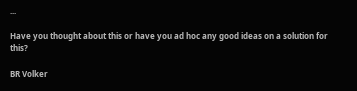...

Have you thought about this or have you ad hoc any good ideas on a solution for this?

BR Volker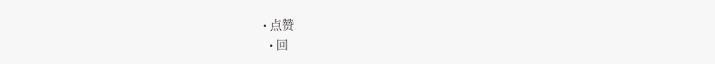• 点赞
  • 回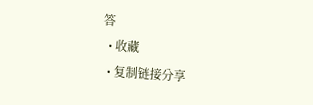答
  • 收藏
  • 复制链接分享